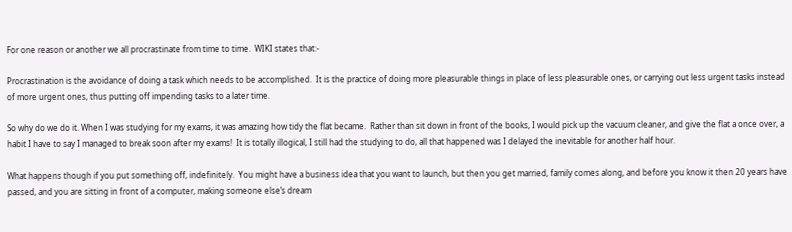For one reason or another we all procrastinate from time to time.  WIKI states that:-

Procrastination is the avoidance of doing a task which needs to be accomplished.  It is the practice of doing more pleasurable things in place of less pleasurable ones, or carrying out less urgent tasks instead of more urgent ones, thus putting off impending tasks to a later time.

So why do we do it. When I was studying for my exams, it was amazing how tidy the flat became.  Rather than sit down in front of the books, I would pick up the vacuum cleaner, and give the flat a once over, a habit I have to say I managed to break soon after my exams!  It is totally illogical, I still had the studying to do, all that happened was I delayed the inevitable for another half hour.

What happens though if you put something off, indefinitely.  You might have a business idea that you want to launch, but then you get married, family comes along, and before you know it then 20 years have passed, and you are sitting in front of a computer, making someone else’s dream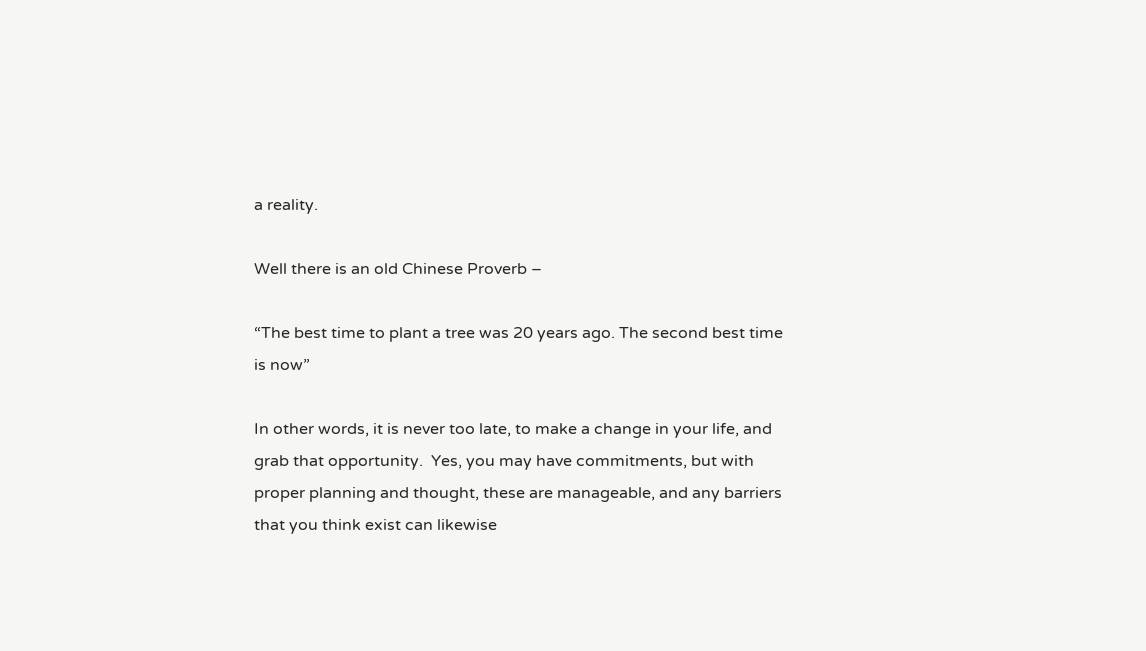a reality.

Well there is an old Chinese Proverb –

“The best time to plant a tree was 20 years ago. The second best time is now”

In other words, it is never too late, to make a change in your life, and grab that opportunity.  Yes, you may have commitments, but with proper planning and thought, these are manageable, and any barriers that you think exist can likewise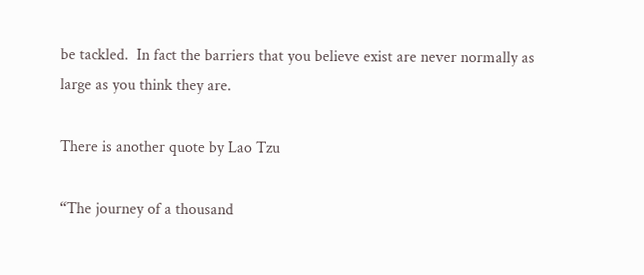be tackled.  In fact the barriers that you believe exist are never normally as large as you think they are.

There is another quote by Lao Tzu

“The journey of a thousand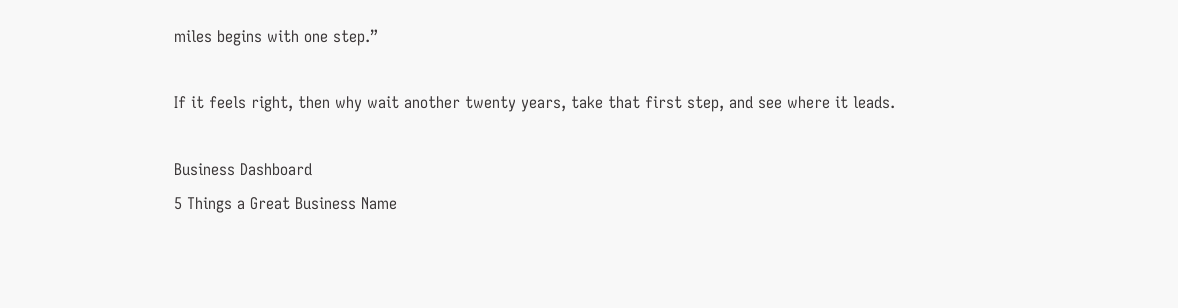miles begins with one step.”

If it feels right, then why wait another twenty years, take that first step, and see where it leads.

Business Dashboard
5 Things a Great Business Name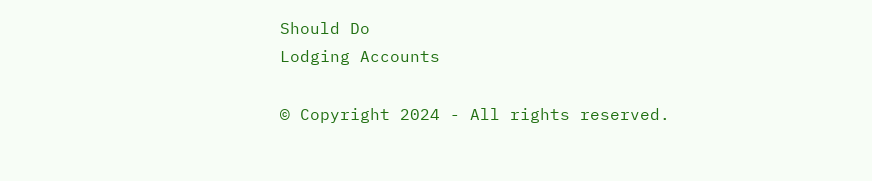Should Do
Lodging Accounts

© Copyright 2024 - All rights reserved.